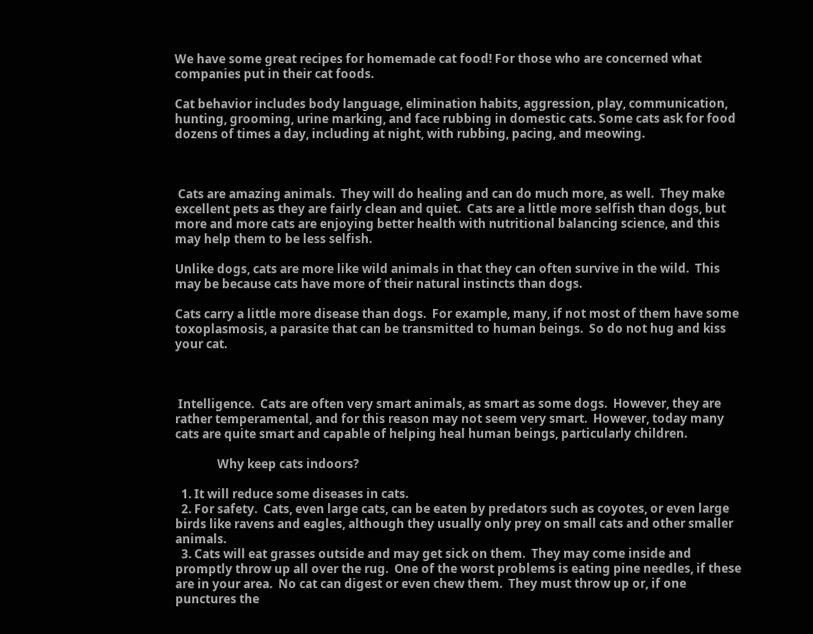We have some great recipes for homemade cat food! For those who are concerned what companies put in their cat foods.

Cat behavior includes body language, elimination habits, aggression, play, communication, hunting, grooming, urine marking, and face rubbing in domestic cats. Some cats ask for food dozens of times a day, including at night, with rubbing, pacing, and meowing.



 Cats are amazing animals.  They will do healing and can do much more, as well.  They make excellent pets as they are fairly clean and quiet.  Cats are a little more selfish than dogs, but more and more cats are enjoying better health with nutritional balancing science, and this may help them to be less selfish.

Unlike dogs, cats are more like wild animals in that they can often survive in the wild.  This may be because cats have more of their natural instincts than dogs.

Cats carry a little more disease than dogs.  For example, many, if not most of them have some toxoplasmosis, a parasite that can be transmitted to human beings.  So do not hug and kiss your cat.



 Intelligence.  Cats are often very smart animals, as smart as some dogs.  However, they are rather temperamental, and for this reason may not seem very smart.  However, today many cats are quite smart and capable of helping heal human beings, particularly children.

              Why keep cats indoors?

  1. It will reduce some diseases in cats.
  2. For safety.  Cats, even large cats, can be eaten by predators such as coyotes, or even large birds like ravens and eagles, although they usually only prey on small cats and other smaller animals.
  3. Cats will eat grasses outside and may get sick on them.  They may come inside and promptly throw up all over the rug.  One of the worst problems is eating pine needles, if these are in your area.  No cat can digest or even chew them.  They must throw up or, if one punctures the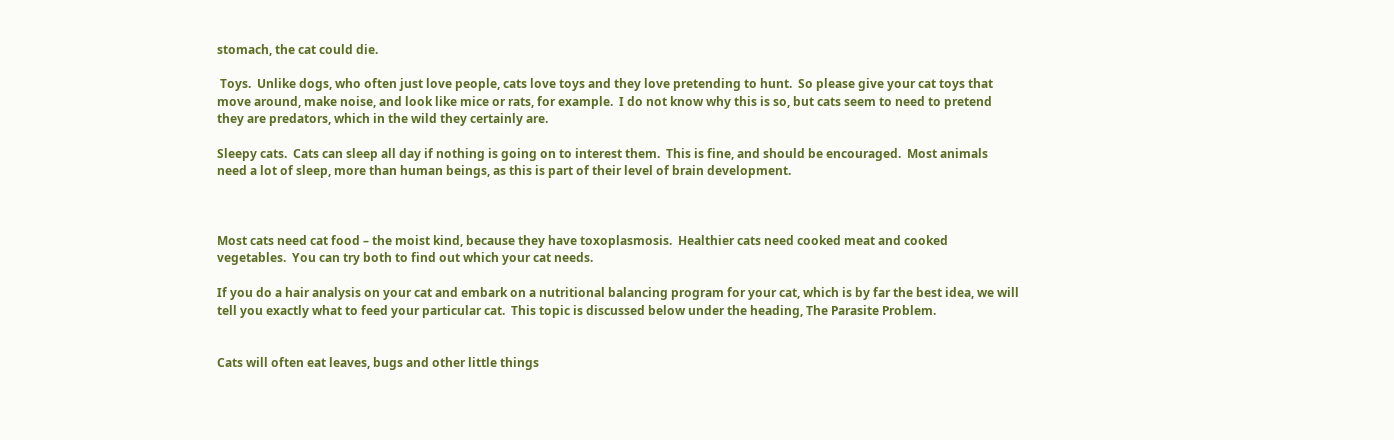stomach, the cat could die.

 Toys.  Unlike dogs, who often just love people, cats love toys and they love pretending to hunt.  So please give your cat toys that move around, make noise, and look like mice or rats, for example.  I do not know why this is so, but cats seem to need to pretend they are predators, which in the wild they certainly are.

Sleepy cats.  Cats can sleep all day if nothing is going on to interest them.  This is fine, and should be encouraged.  Most animals need a lot of sleep, more than human beings, as this is part of their level of brain development.



Most cats need cat food – the moist kind, because they have toxoplasmosis.  Healthier cats need cooked meat and cooked vegetables.  You can try both to find out which your cat needs.

If you do a hair analysis on your cat and embark on a nutritional balancing program for your cat, which is by far the best idea, we will tell you exactly what to feed your particular cat.  This topic is discussed below under the heading, The Parasite Problem.


Cats will often eat leaves, bugs and other little things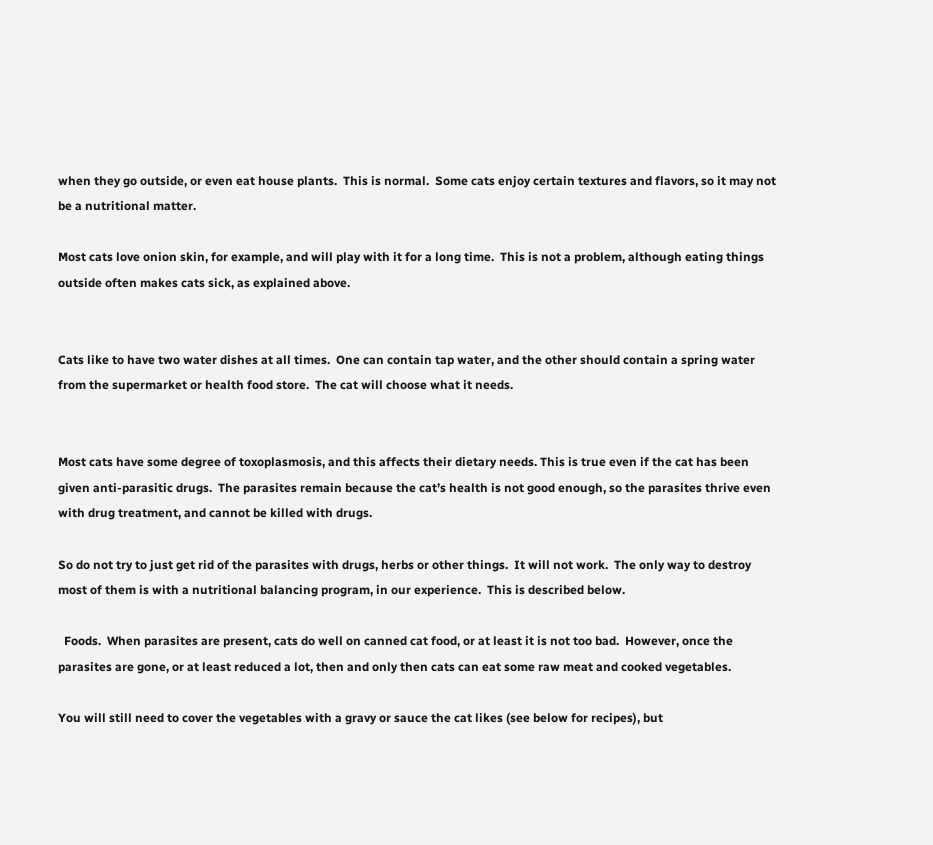when they go outside, or even eat house plants.  This is normal.  Some cats enjoy certain textures and flavors, so it may not be a nutritional matter.

Most cats love onion skin, for example, and will play with it for a long time.  This is not a problem, although eating things outside often makes cats sick, as explained above.


Cats like to have two water dishes at all times.  One can contain tap water, and the other should contain a spring water from the supermarket or health food store.  The cat will choose what it needs.


Most cats have some degree of toxoplasmosis, and this affects their dietary needs. This is true even if the cat has been given anti-parasitic drugs.  The parasites remain because the cat’s health is not good enough, so the parasites thrive even with drug treatment, and cannot be killed with drugs.

So do not try to just get rid of the parasites with drugs, herbs or other things.  It will not work.  The only way to destroy most of them is with a nutritional balancing program, in our experience.  This is described below.

  Foods.  When parasites are present, cats do well on canned cat food, or at least it is not too bad.  However, once the parasites are gone, or at least reduced a lot, then and only then cats can eat some raw meat and cooked vegetables.

You will still need to cover the vegetables with a gravy or sauce the cat likes (see below for recipes), but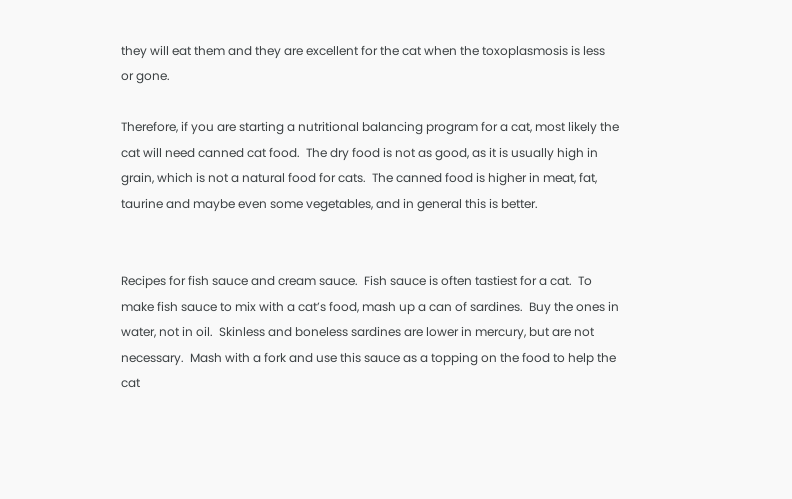they will eat them and they are excellent for the cat when the toxoplasmosis is less or gone.

Therefore, if you are starting a nutritional balancing program for a cat, most likely the cat will need canned cat food.  The dry food is not as good, as it is usually high in grain, which is not a natural food for cats.  The canned food is higher in meat, fat, taurine and maybe even some vegetables, and in general this is better.


Recipes for fish sauce and cream sauce.  Fish sauce is often tastiest for a cat.  To make fish sauce to mix with a cat’s food, mash up a can of sardines.  Buy the ones in water, not in oil.  Skinless and boneless sardines are lower in mercury, but are not necessary.  Mash with a fork and use this sauce as a topping on the food to help the cat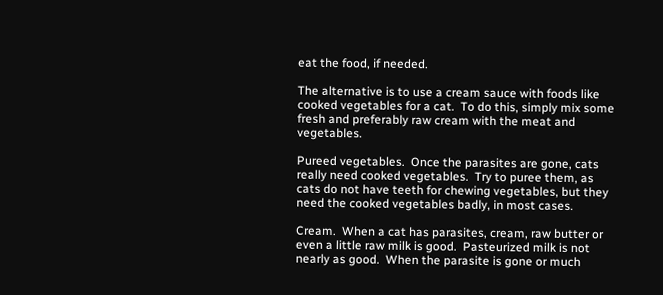eat the food, if needed.

The alternative is to use a cream sauce with foods like cooked vegetables for a cat.  To do this, simply mix some fresh and preferably raw cream with the meat and vegetables.

Pureed vegetables.  Once the parasites are gone, cats really need cooked vegetables.  Try to puree them, as cats do not have teeth for chewing vegetables, but they need the cooked vegetables badly, in most cases.

Cream.  When a cat has parasites, cream, raw butter or even a little raw milk is good.  Pasteurized milk is not nearly as good.  When the parasite is gone or much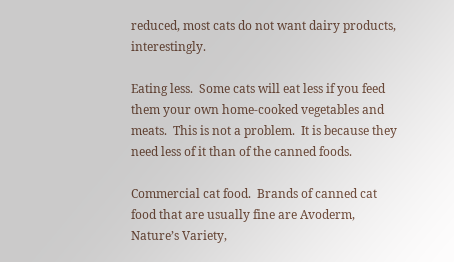reduced, most cats do not want dairy products, interestingly.

Eating less.  Some cats will eat less if you feed them your own home-cooked vegetables and meats.  This is not a problem.  It is because they need less of it than of the canned foods.

Commercial cat food.  Brands of canned cat food that are usually fine are Avoderm, Nature’s Variety,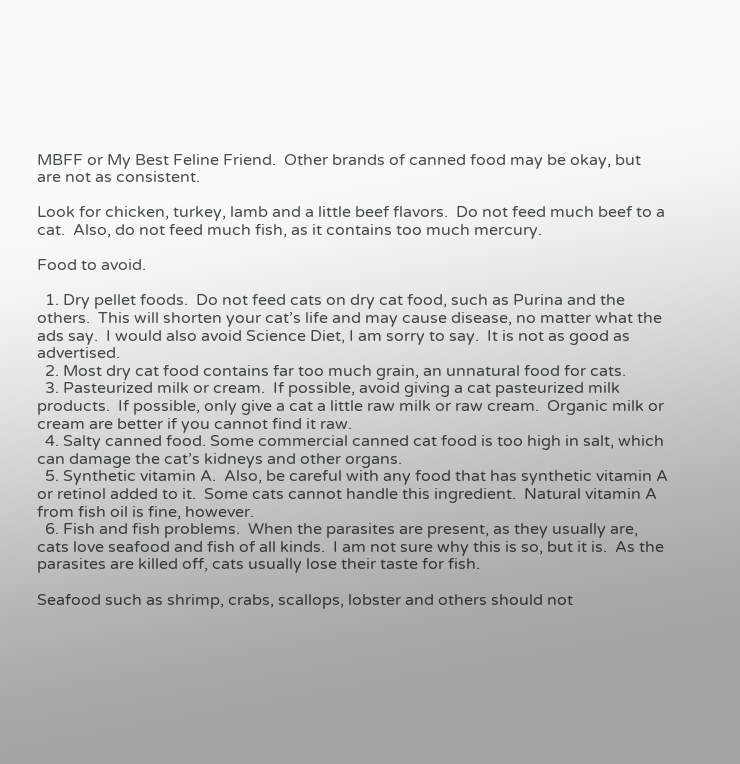MBFF or My Best Feline Friend.  Other brands of canned food may be okay, but are not as consistent.

Look for chicken, turkey, lamb and a little beef flavors.  Do not feed much beef to a cat.  Also, do not feed much fish, as it contains too much mercury.

Food to avoid.

  1. Dry pellet foods.  Do not feed cats on dry cat food, such as Purina and the others.  This will shorten your cat’s life and may cause disease, no matter what the ads say.  I would also avoid Science Diet, I am sorry to say.  It is not as good as advertised.
  2. Most dry cat food contains far too much grain, an unnatural food for cats.
  3. Pasteurized milk or cream.  If possible, avoid giving a cat pasteurized milk products.  If possible, only give a cat a little raw milk or raw cream.  Organic milk or cream are better if you cannot find it raw.
  4. Salty canned food. Some commercial canned cat food is too high in salt, which can damage the cat’s kidneys and other organs.
  5. Synthetic vitamin A.  Also, be careful with any food that has synthetic vitamin A or retinol added to it.  Some cats cannot handle this ingredient.  Natural vitamin A from fish oil is fine, however.
  6. Fish and fish problems.  When the parasites are present, as they usually are, cats love seafood and fish of all kinds.  I am not sure why this is so, but it is.  As the parasites are killed off, cats usually lose their taste for fish.

Seafood such as shrimp, crabs, scallops, lobster and others should not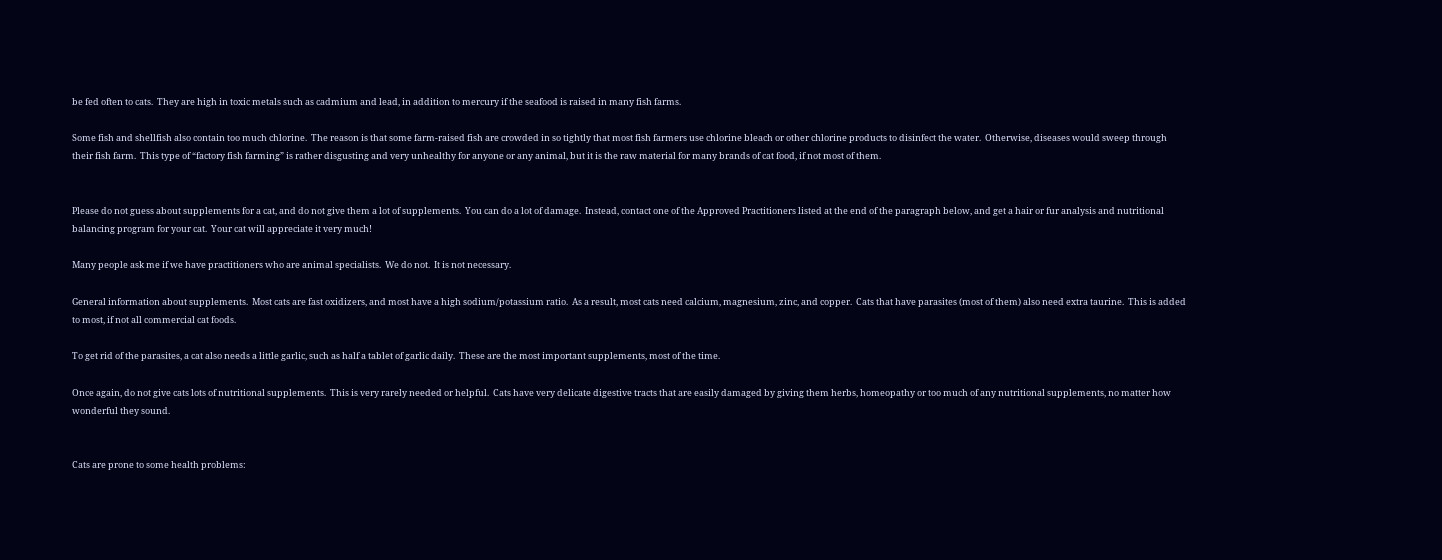be fed often to cats.  They are high in toxic metals such as cadmium and lead, in addition to mercury if the seafood is raised in many fish farms.

Some fish and shellfish also contain too much chlorine.  The reason is that some farm-raised fish are crowded in so tightly that most fish farmers use chlorine bleach or other chlorine products to disinfect the water.  Otherwise, diseases would sweep through their fish farm.  This type of “factory fish farming” is rather disgusting and very unhealthy for anyone or any animal, but it is the raw material for many brands of cat food, if not most of them.


Please do not guess about supplements for a cat, and do not give them a lot of supplements.  You can do a lot of damage.  Instead, contact one of the Approved Practitioners listed at the end of the paragraph below, and get a hair or fur analysis and nutritional balancing program for your cat.  Your cat will appreciate it very much!

Many people ask me if we have practitioners who are animal specialists.  We do not.  It is not necessary.

General information about supplements.  Most cats are fast oxidizers, and most have a high sodium/potassium ratio.  As a result, most cats need calcium, magnesium, zinc, and copper.  Cats that have parasites (most of them) also need extra taurine.  This is added to most, if not all commercial cat foods.

To get rid of the parasites, a cat also needs a little garlic, such as half a tablet of garlic daily.  These are the most important supplements, most of the time.

Once again, do not give cats lots of nutritional supplements.  This is very rarely needed or helpful.  Cats have very delicate digestive tracts that are easily damaged by giving them herbs, homeopathy or too much of any nutritional supplements, no matter how wonderful they sound.


Cats are prone to some health problems: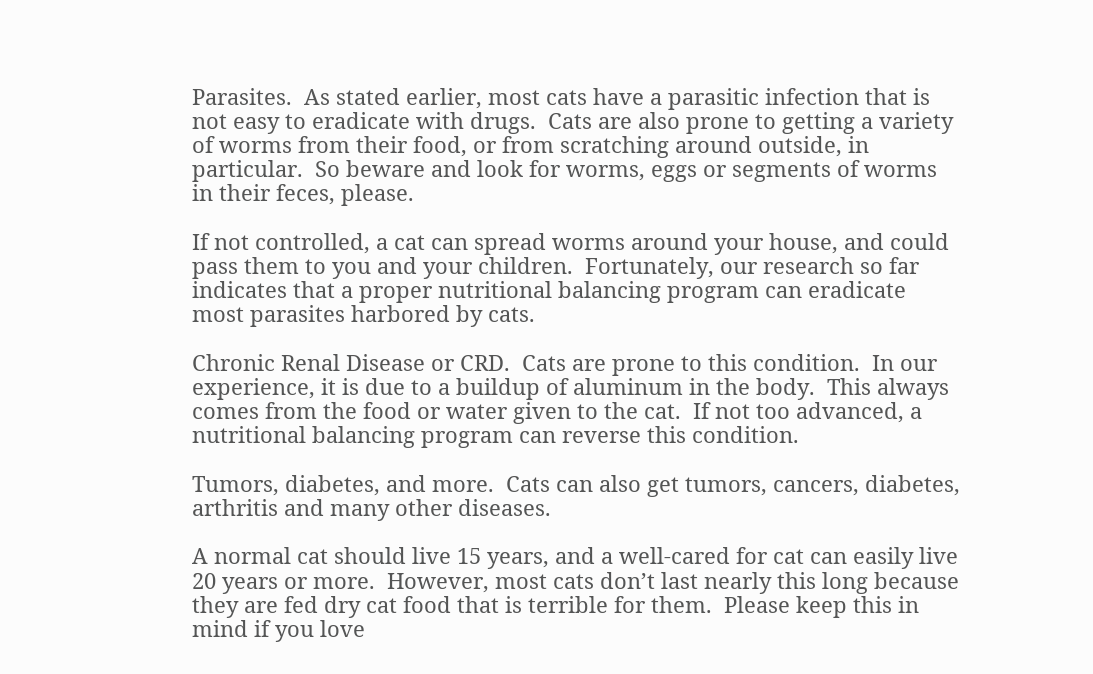Parasites.  As stated earlier, most cats have a parasitic infection that is not easy to eradicate with drugs.  Cats are also prone to getting a variety of worms from their food, or from scratching around outside, in particular.  So beware and look for worms, eggs or segments of worms in their feces, please.

If not controlled, a cat can spread worms around your house, and could pass them to you and your children.  Fortunately, our research so far indicates that a proper nutritional balancing program can eradicate most parasites harbored by cats.

Chronic Renal Disease or CRD.  Cats are prone to this condition.  In our experience, it is due to a buildup of aluminum in the body.  This always comes from the food or water given to the cat.  If not too advanced, a nutritional balancing program can reverse this condition.

Tumors, diabetes, and more.  Cats can also get tumors, cancers, diabetes, arthritis and many other diseases.

A normal cat should live 15 years, and a well-cared for cat can easily live 20 years or more.  However, most cats don’t last nearly this long because they are fed dry cat food that is terrible for them.  Please keep this in mind if you love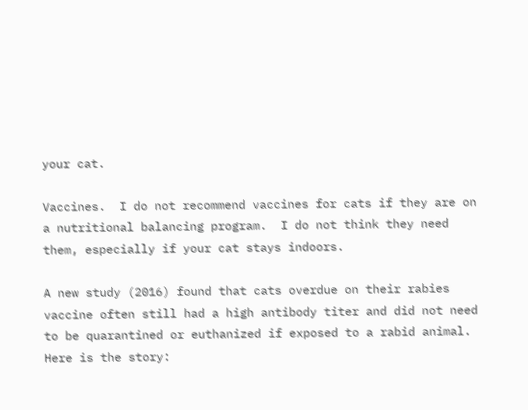your cat.

Vaccines.  I do not recommend vaccines for cats if they are on a nutritional balancing program.  I do not think they need them, especially if your cat stays indoors.

A new study (2016) found that cats overdue on their rabies vaccine often still had a high antibody titer and did not need to be quarantined or euthanized if exposed to a rabid animal.  Here is the story: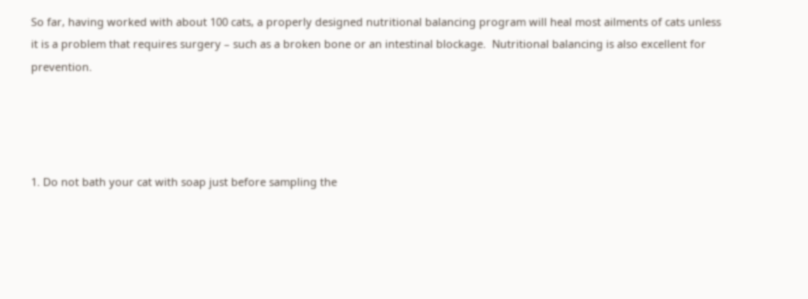So far, having worked with about 100 cats, a properly designed nutritional balancing program will heal most ailments of cats unless it is a problem that requires surgery – such as a broken bone or an intestinal blockage.  Nutritional balancing is also excellent for prevention.




1. Do not bath your cat with soap just before sampling the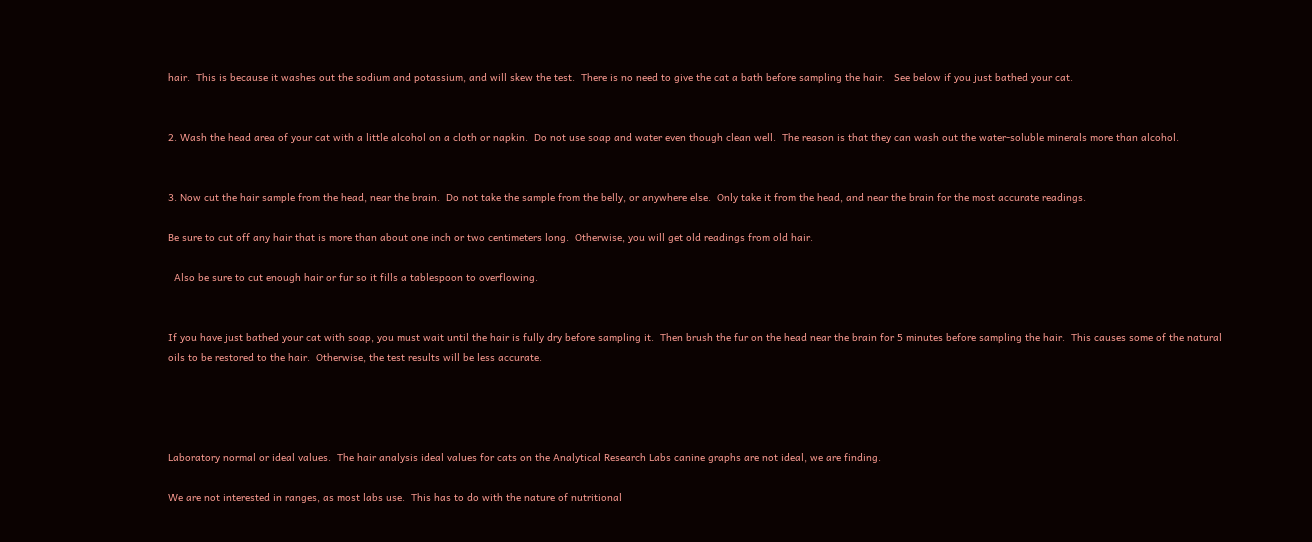hair.  This is because it washes out the sodium and potassium, and will skew the test.  There is no need to give the cat a bath before sampling the hair.   See below if you just bathed your cat.


2. Wash the head area of your cat with a little alcohol on a cloth or napkin.  Do not use soap and water even though clean well.  The reason is that they can wash out the water-soluble minerals more than alcohol.


3. Now cut the hair sample from the head, near the brain.  Do not take the sample from the belly, or anywhere else.  Only take it from the head, and near the brain for the most accurate readings.

Be sure to cut off any hair that is more than about one inch or two centimeters long.  Otherwise, you will get old readings from old hair.

  Also be sure to cut enough hair or fur so it fills a tablespoon to overflowing.


If you have just bathed your cat with soap, you must wait until the hair is fully dry before sampling it.  Then brush the fur on the head near the brain for 5 minutes before sampling the hair.  This causes some of the natural oils to be restored to the hair.  Otherwise, the test results will be less accurate.




Laboratory normal or ideal values.  The hair analysis ideal values for cats on the Analytical Research Labs canine graphs are not ideal, we are finding.

We are not interested in ranges, as most labs use.  This has to do with the nature of nutritional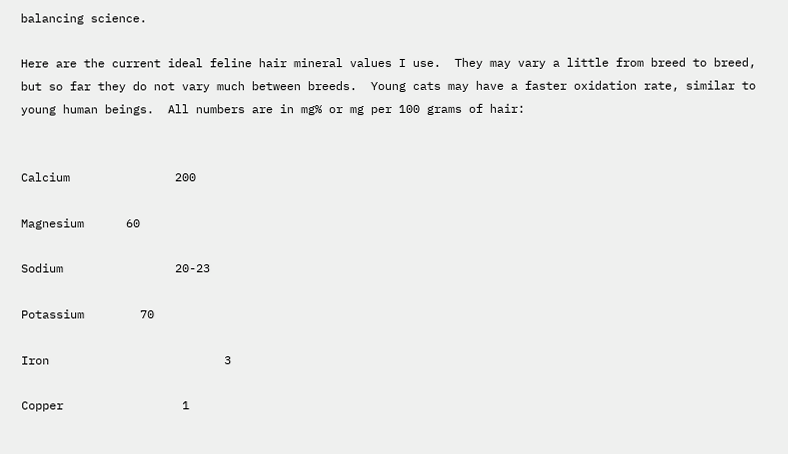balancing science.

Here are the current ideal feline hair mineral values I use.  They may vary a little from breed to breed, but so far they do not vary much between breeds.  Young cats may have a faster oxidation rate, similar to young human beings.  All numbers are in mg% or mg per 100 grams of hair:


Calcium               200

Magnesium      60

Sodium                20-23

Potassium        70

Iron                         3

Copper                 1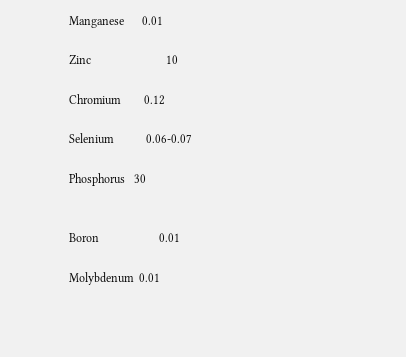Manganese      0.01

Zinc                         10

Chromium        0.12

Selenium           0.06-0.07

Phosphorus   30


Boron                    0.01

Molybdenum  0.01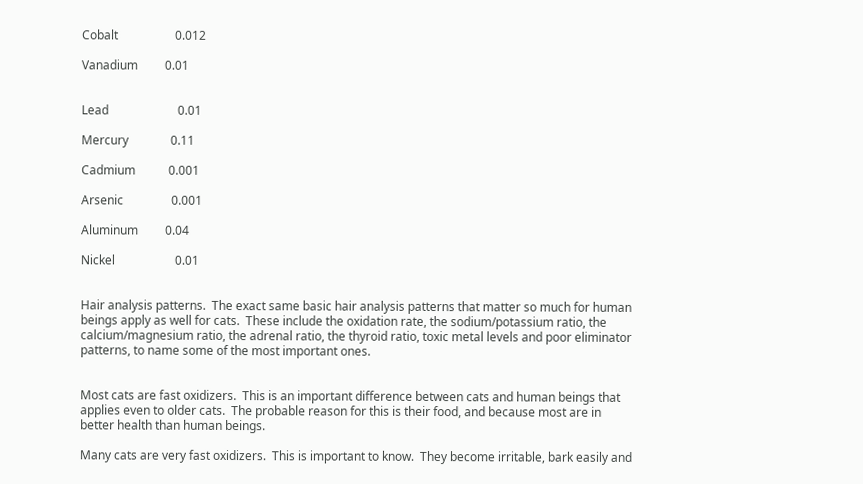Cobalt                   0.012

Vanadium         0.01


Lead                       0.01

Mercury              0.11

Cadmium           0.001

Arsenic                0.001

Aluminum         0.04

Nickel                    0.01


Hair analysis patterns.  The exact same basic hair analysis patterns that matter so much for human beings apply as well for cats.  These include the oxidation rate, the sodium/potassium ratio, the calcium/magnesium ratio, the adrenal ratio, the thyroid ratio, toxic metal levels and poor eliminator patterns, to name some of the most important ones.


Most cats are fast oxidizers.  This is an important difference between cats and human beings that applies even to older cats.  The probable reason for this is their food, and because most are in better health than human beings.

Many cats are very fast oxidizers.  This is important to know.  They become irritable, bark easily and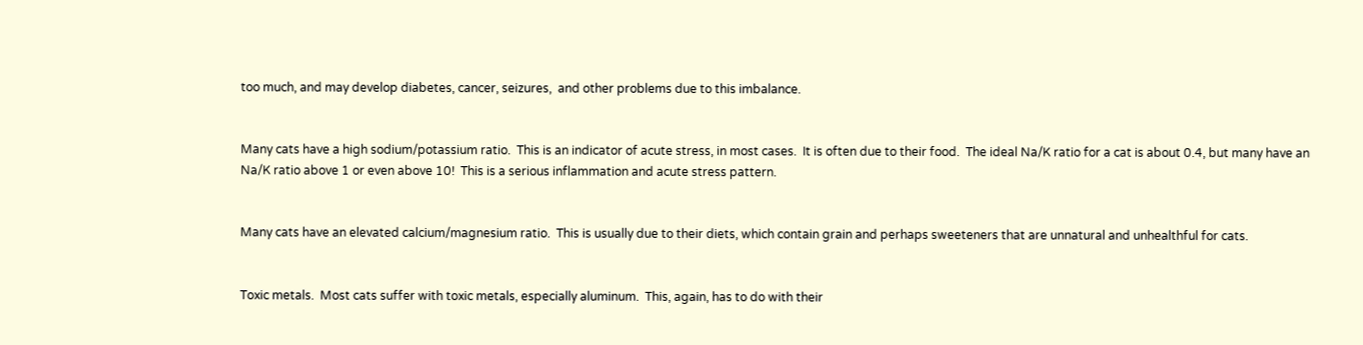too much, and may develop diabetes, cancer, seizures,  and other problems due to this imbalance.


Many cats have a high sodium/potassium ratio.  This is an indicator of acute stress, in most cases.  It is often due to their food.  The ideal Na/K ratio for a cat is about 0.4, but many have an Na/K ratio above 1 or even above 10!  This is a serious inflammation and acute stress pattern.


Many cats have an elevated calcium/magnesium ratio.  This is usually due to their diets, which contain grain and perhaps sweeteners that are unnatural and unhealthful for cats.


Toxic metals.  Most cats suffer with toxic metals, especially aluminum.  This, again, has to do with their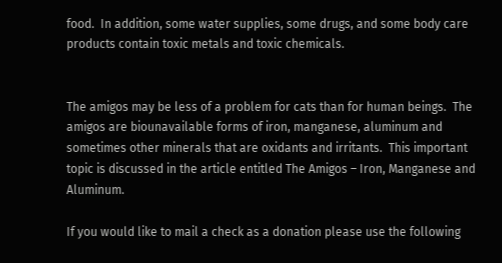food.  In addition, some water supplies, some drugs, and some body care products contain toxic metals and toxic chemicals.


The amigos may be less of a problem for cats than for human beings.  The amigos are biounavailable forms of iron, manganese, aluminum and sometimes other minerals that are oxidants and irritants.  This important topic is discussed in the article entitled The Amigos – Iron, Manganese and Aluminum.

If you would like to mail a check as a donation please use the following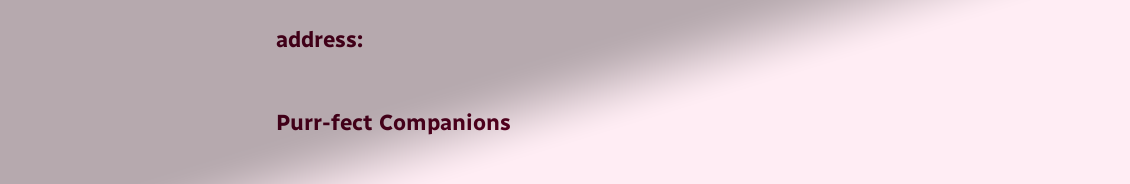address:

Purr-fect Companions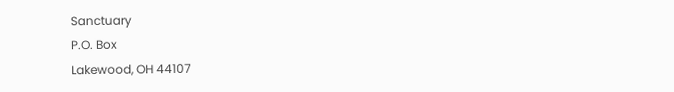Sanctuary
P.O. Box
Lakewood, OH 44107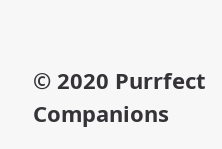© 2020 Purrfect Companions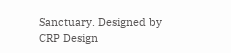Sanctuary. Designed by CRP Design